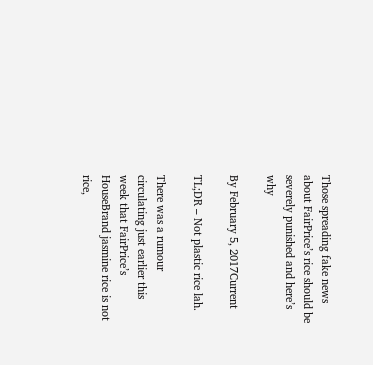Those spreading fake news about FairPrice’s rice should be severely punished and here’s why

By February 5, 2017Current

TL;DR – Not plastic rice lah.

There was a rumour circulating just earlier this week that FairPrice’s HouseBrand jasmine rice is not rice,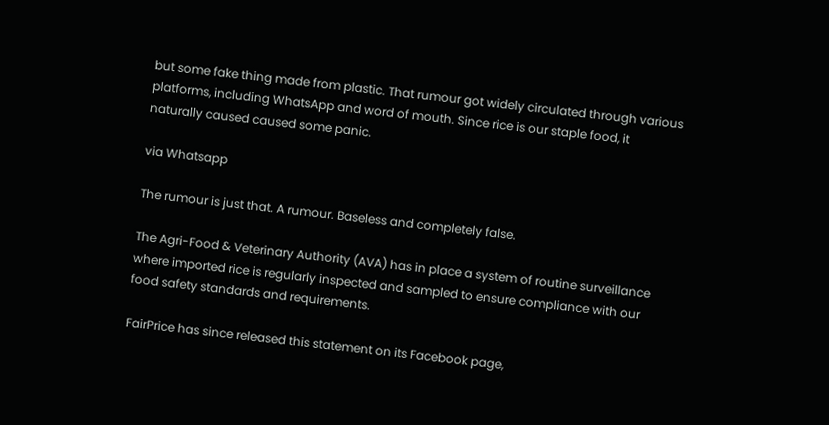but some fake thing made from plastic. That rumour got widely circulated through various platforms, including WhatsApp and word of mouth. Since rice is our staple food, it naturally caused caused some panic.

via Whatsapp

The rumour is just that. A rumour. Baseless and completely false.

The Agri-Food & Veterinary Authority (AVA) has in place a system of routine surveillance where imported rice is regularly inspected and sampled to ensure compliance with our food safety standards and requirements.

FairPrice has since released this statement on its Facebook page,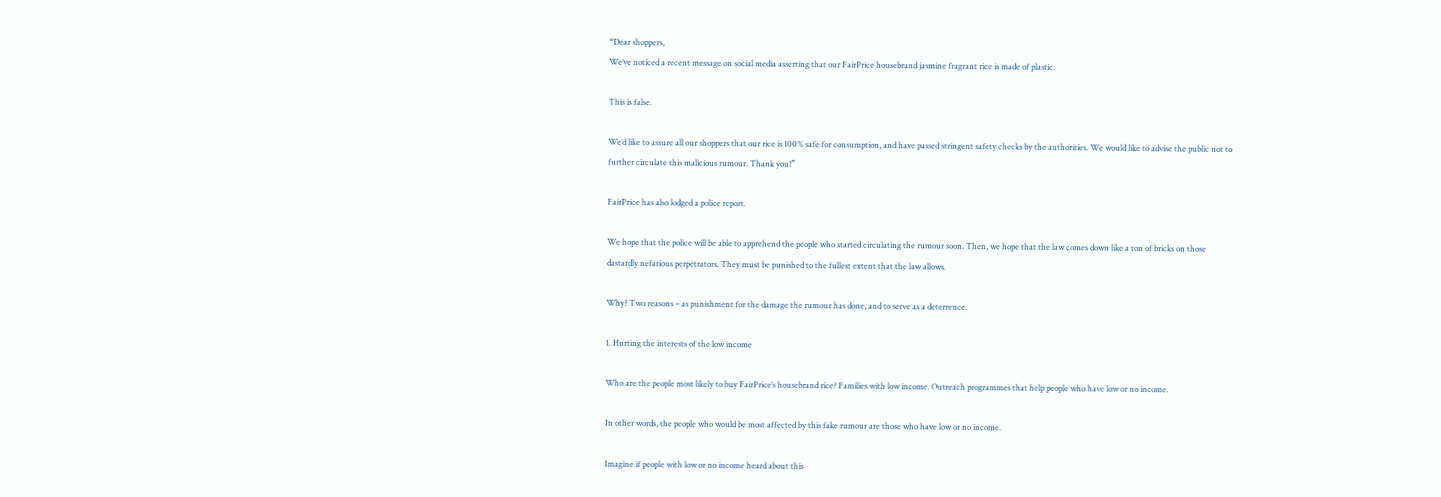“Dear shoppers,
We’ve noticed a recent message on social media asserting that our FairPrice housebrand jasmine fragrant rice is made of plastic.

This is false.

We’d like to assure all our shoppers that our rice is 100% safe for consumption, and have passed stringent safety checks by the authorities. We would like to advise the public not to further circulate this malicious rumour. Thank you!”

FairPrice has also lodged a police report.

We hope that the police will be able to apprehend the people who started circulating the rumour soon. Then, we hope that the law comes down like a ton of bricks on those dastardly nefarious perpetrators. They must be punished to the fullest extent that the law allows.

Why? Two reasons – as punishment for the damage the rumour has done, and to serve as a deterrence.

1. Hurting the interests of the low income

Who are the people most likely to buy FairPrice’s housebrand rice? Families with low income. Outreach programmes that help people who have low or no income.

In other words, the people who would be most affected by this fake rumour are those who have low or no income.

Imagine if people with low or no income heard about this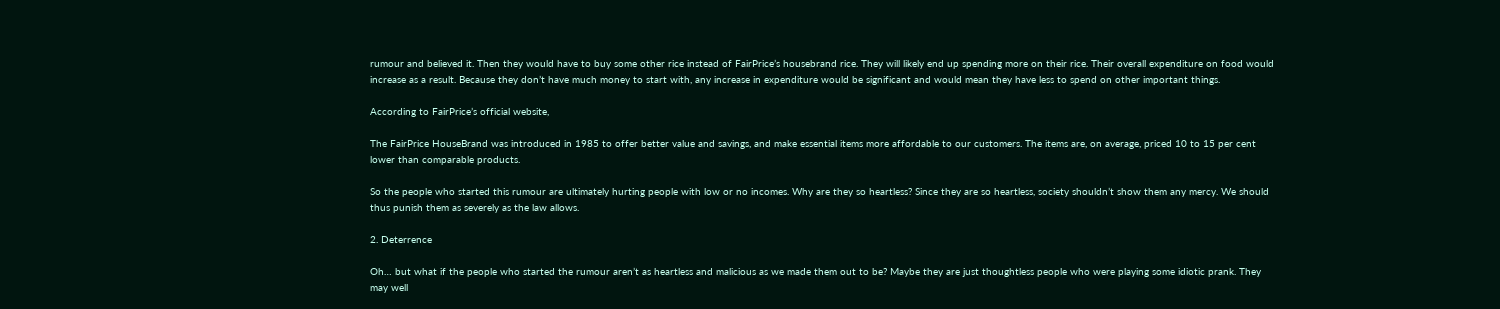rumour and believed it. Then they would have to buy some other rice instead of FairPrice’s housebrand rice. They will likely end up spending more on their rice. Their overall expenditure on food would increase as a result. Because they don’t have much money to start with, any increase in expenditure would be significant and would mean they have less to spend on other important things.

According to FairPrice’s official website,

The FairPrice HouseBrand was introduced in 1985 to offer better value and savings, and make essential items more affordable to our customers. The items are, on average, priced 10 to 15 per cent lower than comparable products.

So the people who started this rumour are ultimately hurting people with low or no incomes. Why are they so heartless? Since they are so heartless, society shouldn’t show them any mercy. We should thus punish them as severely as the law allows.

2. Deterrence

Oh… but what if the people who started the rumour aren’t as heartless and malicious as we made them out to be? Maybe they are just thoughtless people who were playing some idiotic prank. They may well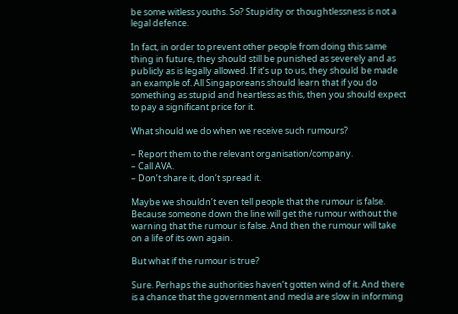be some witless youths. So? Stupidity or thoughtlessness is not a legal defence.

In fact, in order to prevent other people from doing this same thing in future, they should still be punished as severely and as publicly as is legally allowed. If it’s up to us, they should be made an example of. All Singaporeans should learn that if you do something as stupid and heartless as this, then you should expect to pay a significant price for it.

What should we do when we receive such rumours?

– Report them to the relevant organisation/company.
– Call AVA.
– Don’t share it, don’t spread it.

Maybe we shouldn’t even tell people that the rumour is false. Because someone down the line will get the rumour without the warning that the rumour is false. And then the rumour will take on a life of its own again.

But what if the rumour is true?

Sure. Perhaps the authorities haven’t gotten wind of it. And there is a chance that the government and media are slow in informing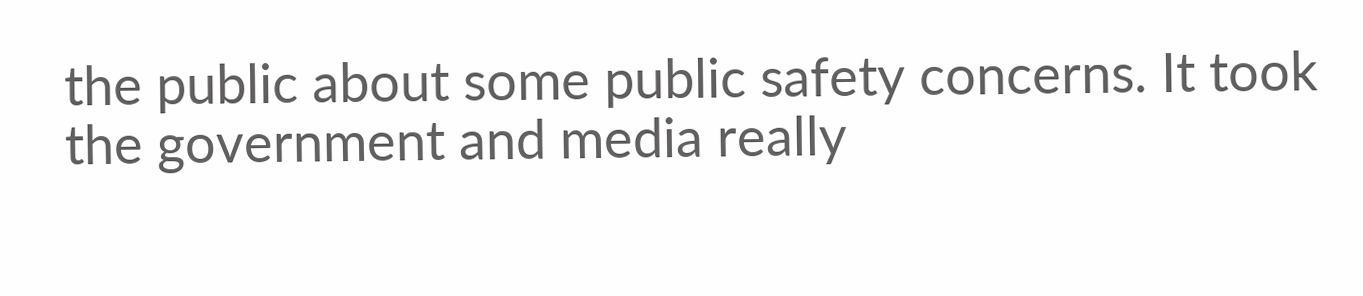the public about some public safety concerns. It took the government and media really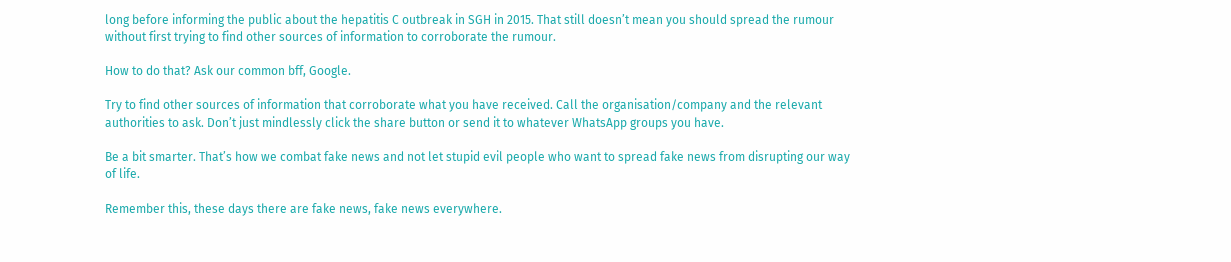long before informing the public about the hepatitis C outbreak in SGH in 2015. That still doesn’t mean you should spread the rumour without first trying to find other sources of information to corroborate the rumour.

How to do that? Ask our common bff, Google.

Try to find other sources of information that corroborate what you have received. Call the organisation/company and the relevant authorities to ask. Don’t just mindlessly click the share button or send it to whatever WhatsApp groups you have.

Be a bit smarter. That’s how we combat fake news and not let stupid evil people who want to spread fake news from disrupting our way of life.

Remember this, these days there are fake news, fake news everywhere.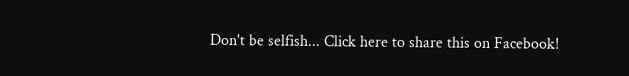Don't be selfish... Click here to share this on Facebook!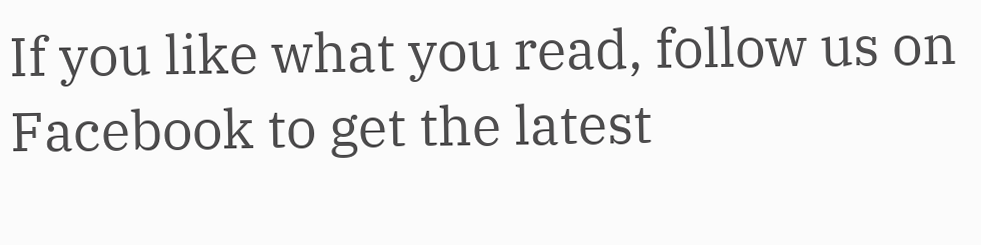If you like what you read, follow us on Facebook to get the latest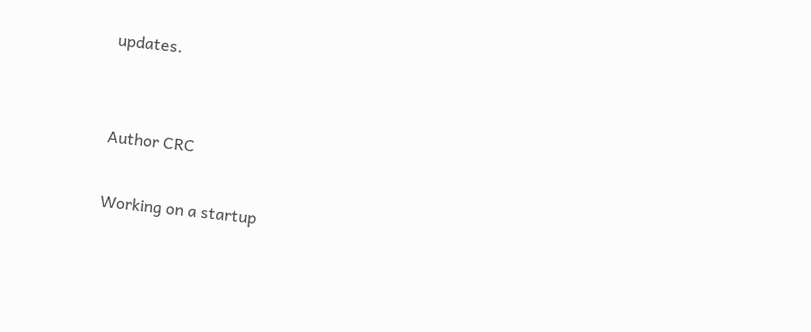updates.


Author CRC

Working on a startup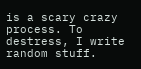is a scary crazy process. To destress, I write random stuff.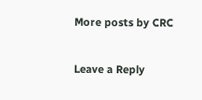More posts by CRC

Leave a Reply